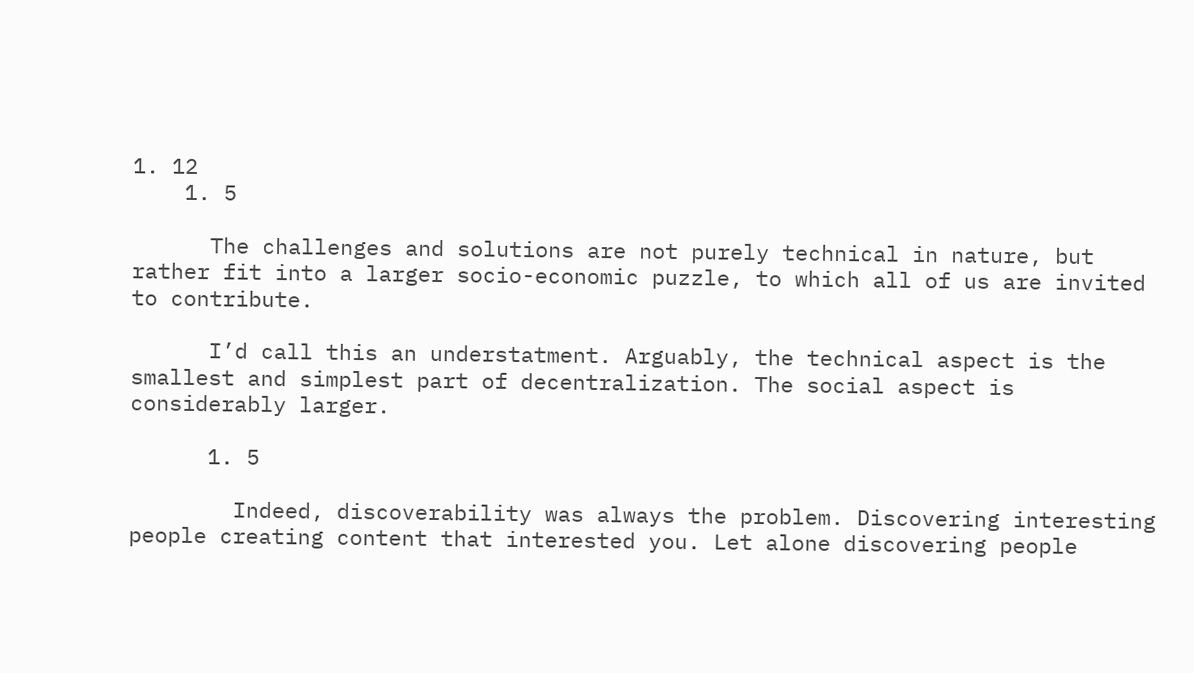1. 12
    1. 5

      The challenges and solutions are not purely technical in nature, but rather fit into a larger socio-economic puzzle, to which all of us are invited to contribute.

      I’d call this an understatment. Arguably, the technical aspect is the smallest and simplest part of decentralization. The social aspect is considerably larger.

      1. 5

        Indeed, discoverability was always the problem. Discovering interesting people creating content that interested you. Let alone discovering people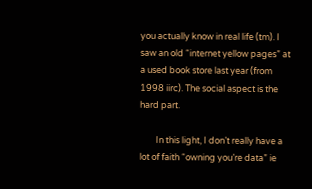you actually know in real life (tm). I saw an old “internet yellow pages” at a used book store last year (from 1998 iirc). The social aspect is the hard part.

        In this light, I don’t really have a lot of faith “owning you’re data” ie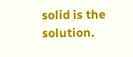solid is the solution.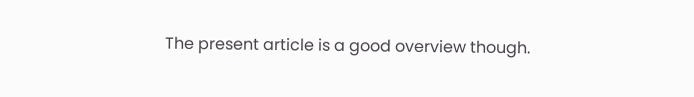The present article is a good overview though.